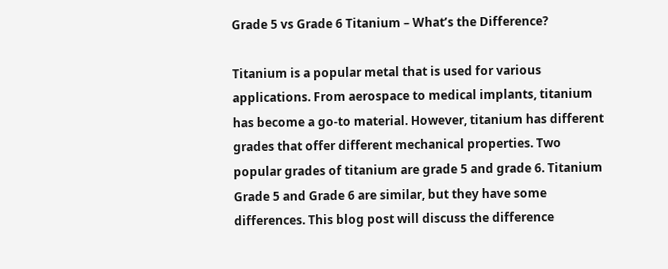Grade 5 vs Grade 6 Titanium – What’s the Difference?

Titanium is a popular metal that is used for various applications. From aerospace to medical implants, titanium has become a go-to material. However, titanium has different grades that offer different mechanical properties. Two popular grades of titanium are grade 5 and grade 6. Titanium Grade 5 and Grade 6 are similar, but they have some differences. This blog post will discuss the difference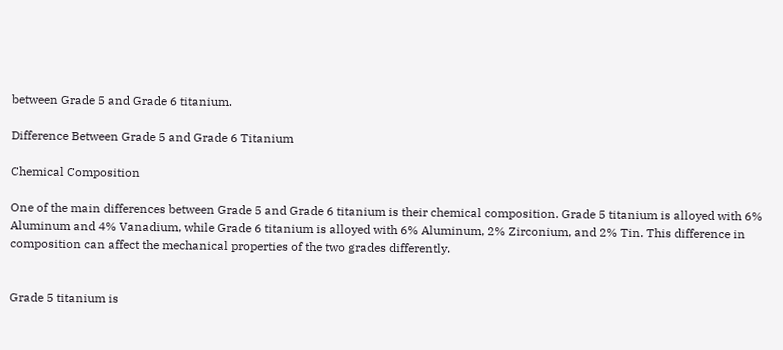between Grade 5 and Grade 6 titanium.

Difference Between Grade 5 and Grade 6 Titanium

Chemical Composition

One of the main differences between Grade 5 and Grade 6 titanium is their chemical composition. Grade 5 titanium is alloyed with 6% Aluminum and 4% Vanadium, while Grade 6 titanium is alloyed with 6% Aluminum, 2% Zirconium, and 2% Tin. This difference in composition can affect the mechanical properties of the two grades differently.


Grade 5 titanium is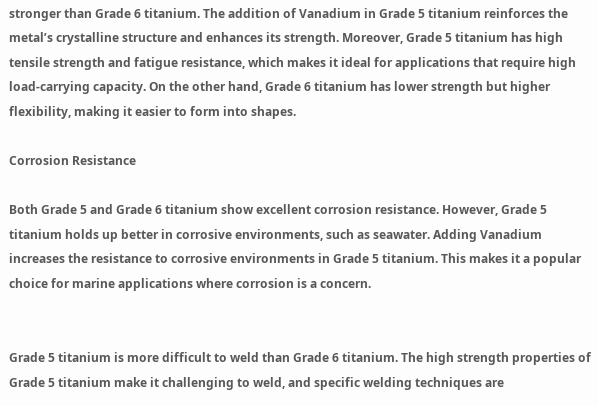stronger than Grade 6 titanium. The addition of Vanadium in Grade 5 titanium reinforces the metal’s crystalline structure and enhances its strength. Moreover, Grade 5 titanium has high tensile strength and fatigue resistance, which makes it ideal for applications that require high load-carrying capacity. On the other hand, Grade 6 titanium has lower strength but higher flexibility, making it easier to form into shapes.

Corrosion Resistance

Both Grade 5 and Grade 6 titanium show excellent corrosion resistance. However, Grade 5 titanium holds up better in corrosive environments, such as seawater. Adding Vanadium increases the resistance to corrosive environments in Grade 5 titanium. This makes it a popular choice for marine applications where corrosion is a concern.


Grade 5 titanium is more difficult to weld than Grade 6 titanium. The high strength properties of Grade 5 titanium make it challenging to weld, and specific welding techniques are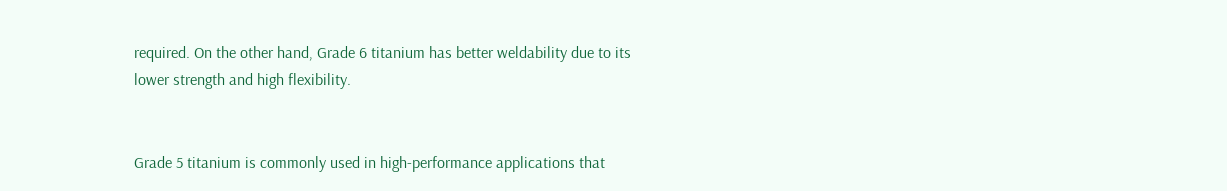required. On the other hand, Grade 6 titanium has better weldability due to its lower strength and high flexibility.


Grade 5 titanium is commonly used in high-performance applications that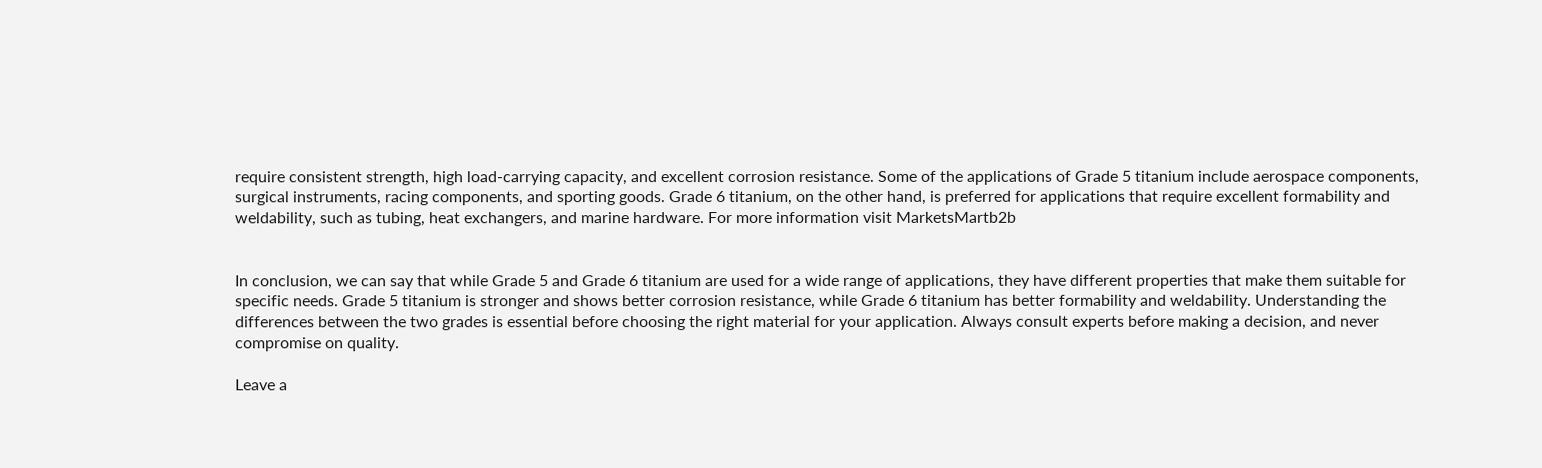require consistent strength, high load-carrying capacity, and excellent corrosion resistance. Some of the applications of Grade 5 titanium include aerospace components, surgical instruments, racing components, and sporting goods. Grade 6 titanium, on the other hand, is preferred for applications that require excellent formability and weldability, such as tubing, heat exchangers, and marine hardware. For more information visit MarketsMartb2b


In conclusion, we can say that while Grade 5 and Grade 6 titanium are used for a wide range of applications, they have different properties that make them suitable for specific needs. Grade 5 titanium is stronger and shows better corrosion resistance, while Grade 6 titanium has better formability and weldability. Understanding the differences between the two grades is essential before choosing the right material for your application. Always consult experts before making a decision, and never compromise on quality.

Leave a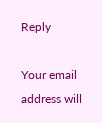Reply

Your email address will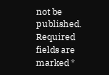not be published. Required fields are marked *